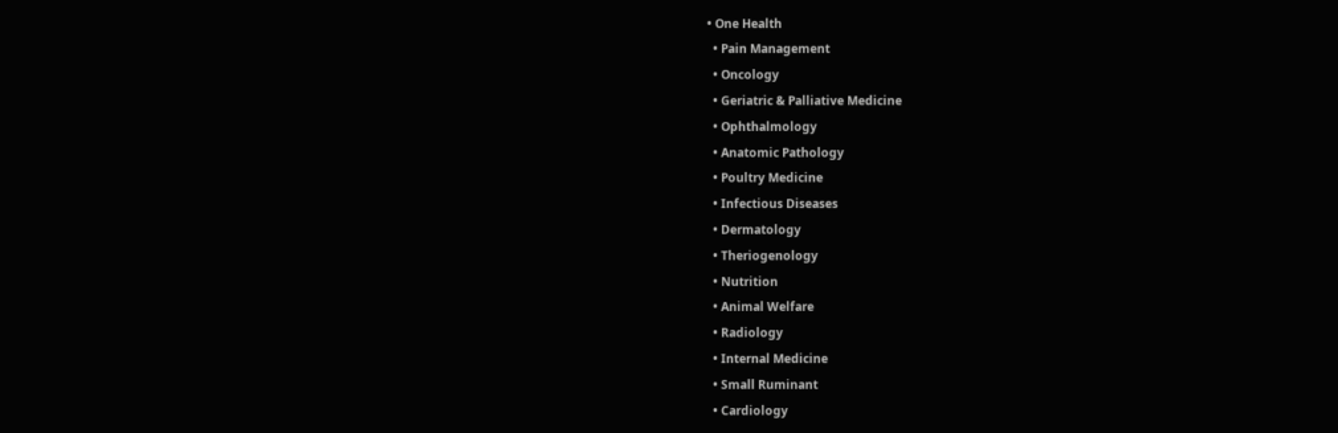• One Health
  • Pain Management
  • Oncology
  • Geriatric & Palliative Medicine
  • Ophthalmology
  • Anatomic Pathology
  • Poultry Medicine
  • Infectious Diseases
  • Dermatology
  • Theriogenology
  • Nutrition
  • Animal Welfare
  • Radiology
  • Internal Medicine
  • Small Ruminant
  • Cardiology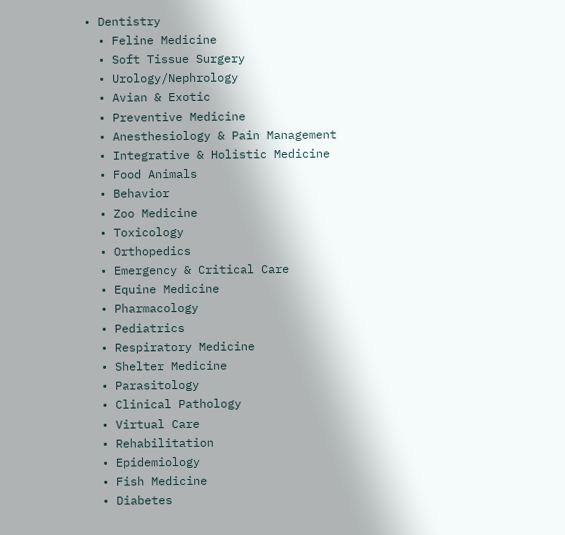• Dentistry
  • Feline Medicine
  • Soft Tissue Surgery
  • Urology/Nephrology
  • Avian & Exotic
  • Preventive Medicine
  • Anesthesiology & Pain Management
  • Integrative & Holistic Medicine
  • Food Animals
  • Behavior
  • Zoo Medicine
  • Toxicology
  • Orthopedics
  • Emergency & Critical Care
  • Equine Medicine
  • Pharmacology
  • Pediatrics
  • Respiratory Medicine
  • Shelter Medicine
  • Parasitology
  • Clinical Pathology
  • Virtual Care
  • Rehabilitation
  • Epidemiology
  • Fish Medicine
  • Diabetes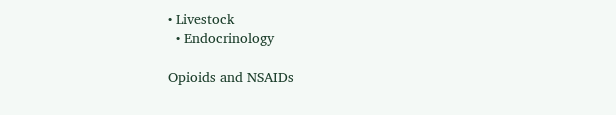• Livestock
  • Endocrinology

Opioids and NSAIDs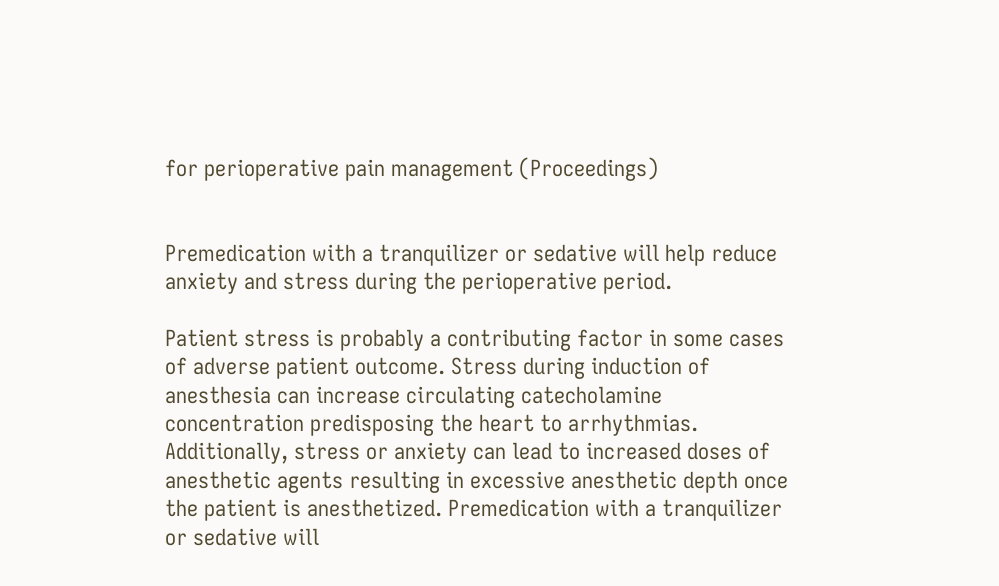for perioperative pain management (Proceedings)


Premedication with a tranquilizer or sedative will help reduce anxiety and stress during the perioperative period.

Patient stress is probably a contributing factor in some cases of adverse patient outcome. Stress during induction of anesthesia can increase circulating catecholamine concentration predisposing the heart to arrhythmias. Additionally, stress or anxiety can lead to increased doses of anesthetic agents resulting in excessive anesthetic depth once the patient is anesthetized. Premedication with a tranquilizer or sedative will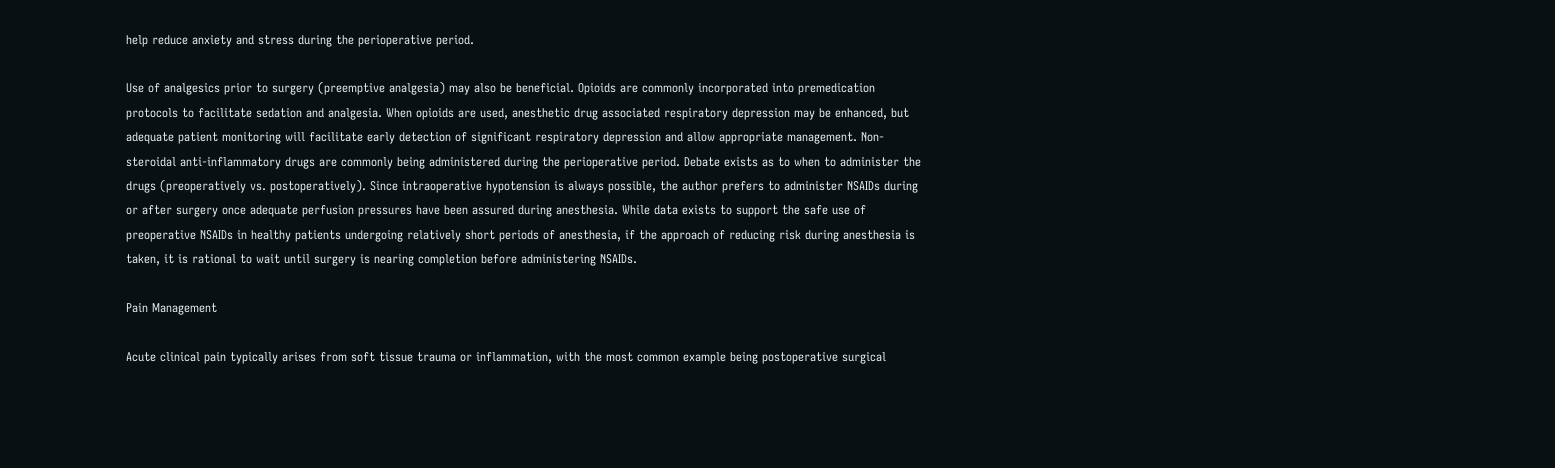help reduce anxiety and stress during the perioperative period.

Use of analgesics prior to surgery (preemptive analgesia) may also be beneficial. Opioids are commonly incorporated into premedication protocols to facilitate sedation and analgesia. When opioids are used, anesthetic drug associated respiratory depression may be enhanced, but adequate patient monitoring will facilitate early detection of significant respiratory depression and allow appropriate management. Non-steroidal anti-inflammatory drugs are commonly being administered during the perioperative period. Debate exists as to when to administer the drugs (preoperatively vs. postoperatively). Since intraoperative hypotension is always possible, the author prefers to administer NSAIDs during or after surgery once adequate perfusion pressures have been assured during anesthesia. While data exists to support the safe use of preoperative NSAIDs in healthy patients undergoing relatively short periods of anesthesia, if the approach of reducing risk during anesthesia is taken, it is rational to wait until surgery is nearing completion before administering NSAIDs.

Pain Management

Acute clinical pain typically arises from soft tissue trauma or inflammation, with the most common example being postoperative surgical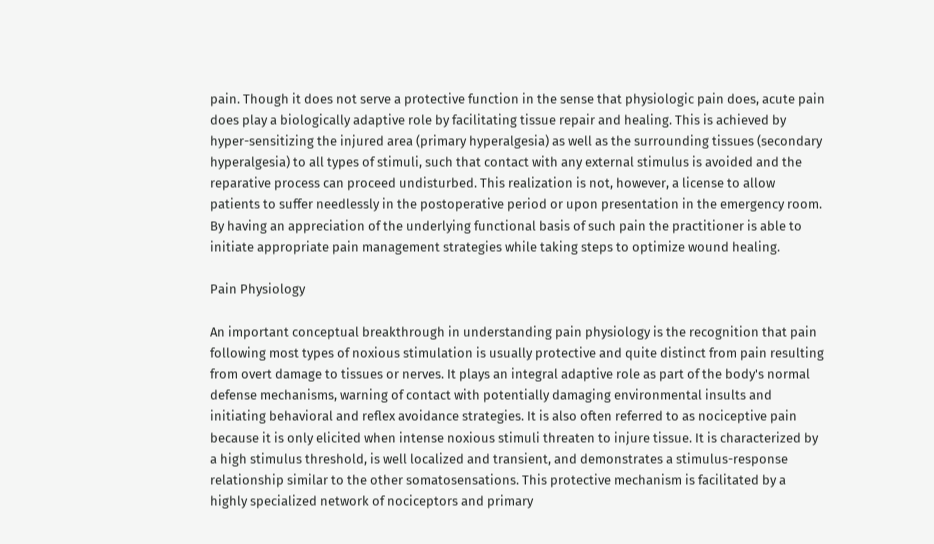pain. Though it does not serve a protective function in the sense that physiologic pain does, acute pain does play a biologically adaptive role by facilitating tissue repair and healing. This is achieved by hyper-sensitizing the injured area (primary hyperalgesia) as well as the surrounding tissues (secondary hyperalgesia) to all types of stimuli, such that contact with any external stimulus is avoided and the reparative process can proceed undisturbed. This realization is not, however, a license to allow patients to suffer needlessly in the postoperative period or upon presentation in the emergency room. By having an appreciation of the underlying functional basis of such pain the practitioner is able to initiate appropriate pain management strategies while taking steps to optimize wound healing.

Pain Physiology

An important conceptual breakthrough in understanding pain physiology is the recognition that pain following most types of noxious stimulation is usually protective and quite distinct from pain resulting from overt damage to tissues or nerves. It plays an integral adaptive role as part of the body's normal defense mechanisms, warning of contact with potentially damaging environmental insults and initiating behavioral and reflex avoidance strategies. It is also often referred to as nociceptive pain because it is only elicited when intense noxious stimuli threaten to injure tissue. It is characterized by a high stimulus threshold, is well localized and transient, and demonstrates a stimulus-response relationship similar to the other somatosensations. This protective mechanism is facilitated by a highly specialized network of nociceptors and primary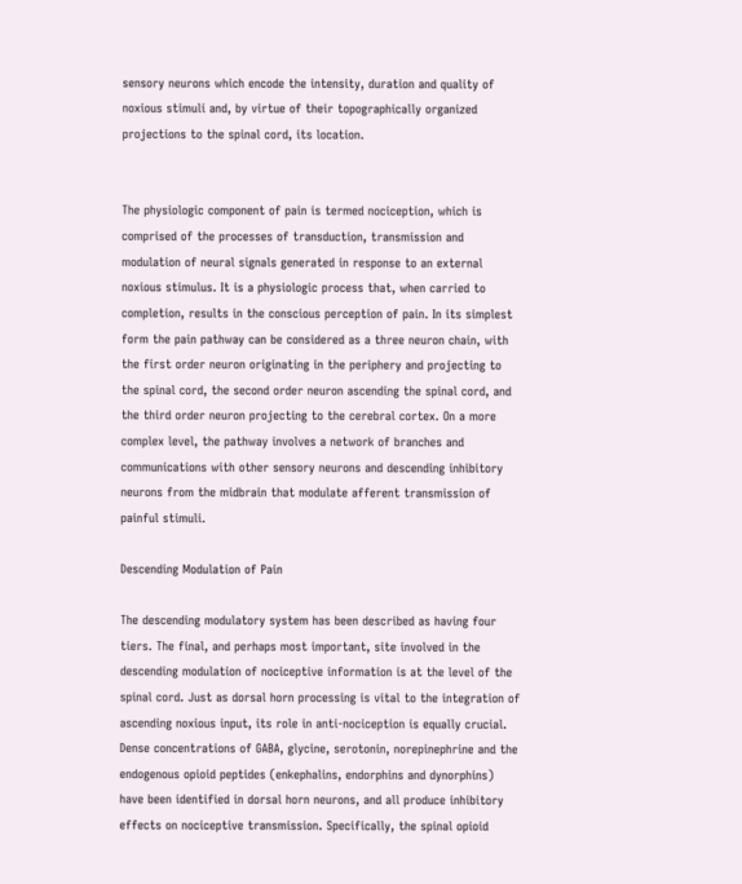sensory neurons which encode the intensity, duration and quality of noxious stimuli and, by virtue of their topographically organized projections to the spinal cord, its location.


The physiologic component of pain is termed nociception, which is comprised of the processes of transduction, transmission and modulation of neural signals generated in response to an external noxious stimulus. It is a physiologic process that, when carried to completion, results in the conscious perception of pain. In its simplest form the pain pathway can be considered as a three neuron chain, with the first order neuron originating in the periphery and projecting to the spinal cord, the second order neuron ascending the spinal cord, and the third order neuron projecting to the cerebral cortex. On a more complex level, the pathway involves a network of branches and communications with other sensory neurons and descending inhibitory neurons from the midbrain that modulate afferent transmission of painful stimuli.

Descending Modulation of Pain

The descending modulatory system has been described as having four tiers. The final, and perhaps most important, site involved in the descending modulation of nociceptive information is at the level of the spinal cord. Just as dorsal horn processing is vital to the integration of ascending noxious input, its role in anti-nociception is equally crucial. Dense concentrations of GABA, glycine, serotonin, norepinephrine and the endogenous opioid peptides (enkephalins, endorphins and dynorphins) have been identified in dorsal horn neurons, and all produce inhibitory effects on nociceptive transmission. Specifically, the spinal opioid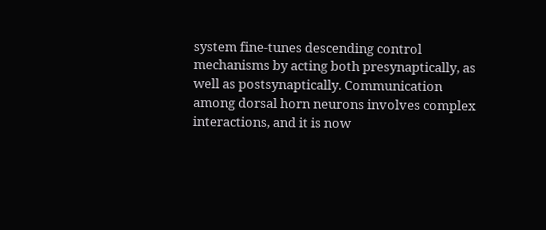system fine-tunes descending control mechanisms by acting both presynaptically, as well as postsynaptically. Communication among dorsal horn neurons involves complex interactions, and it is now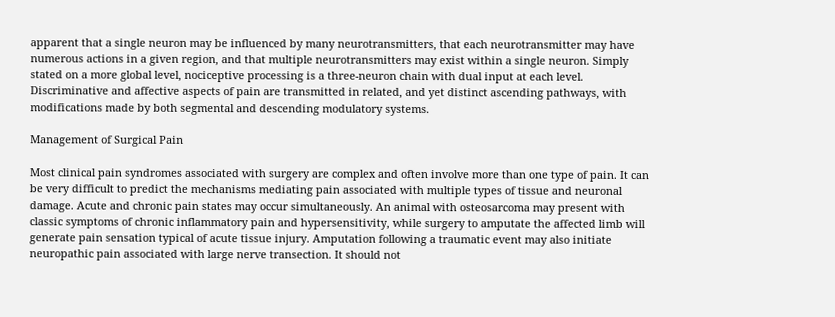apparent that a single neuron may be influenced by many neurotransmitters, that each neurotransmitter may have numerous actions in a given region, and that multiple neurotransmitters may exist within a single neuron. Simply stated on a more global level, nociceptive processing is a three-neuron chain with dual input at each level. Discriminative and affective aspects of pain are transmitted in related, and yet distinct ascending pathways, with modifications made by both segmental and descending modulatory systems.

Management of Surgical Pain

Most clinical pain syndromes associated with surgery are complex and often involve more than one type of pain. It can be very difficult to predict the mechanisms mediating pain associated with multiple types of tissue and neuronal damage. Acute and chronic pain states may occur simultaneously. An animal with osteosarcoma may present with classic symptoms of chronic inflammatory pain and hypersensitivity, while surgery to amputate the affected limb will generate pain sensation typical of acute tissue injury. Amputation following a traumatic event may also initiate neuropathic pain associated with large nerve transection. It should not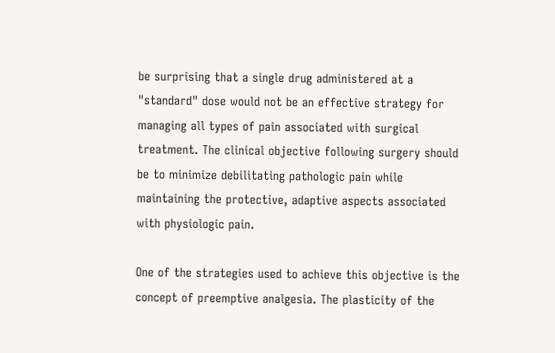be surprising that a single drug administered at a "standard" dose would not be an effective strategy for managing all types of pain associated with surgical treatment. The clinical objective following surgery should be to minimize debilitating pathologic pain while maintaining the protective, adaptive aspects associated with physiologic pain.

One of the strategies used to achieve this objective is the concept of preemptive analgesia. The plasticity of the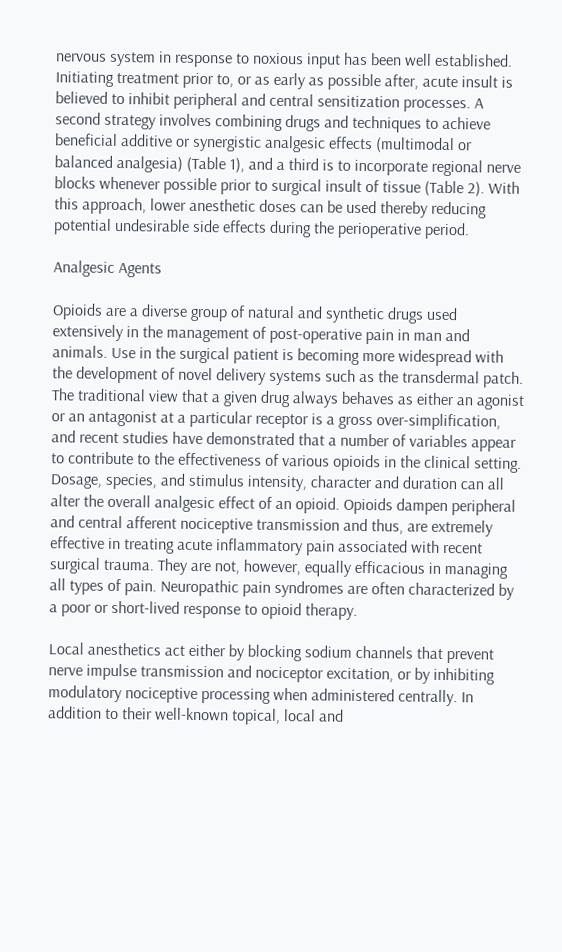nervous system in response to noxious input has been well established. Initiating treatment prior to, or as early as possible after, acute insult is believed to inhibit peripheral and central sensitization processes. A second strategy involves combining drugs and techniques to achieve beneficial additive or synergistic analgesic effects (multimodal or balanced analgesia) (Table 1), and a third is to incorporate regional nerve blocks whenever possible prior to surgical insult of tissue (Table 2). With this approach, lower anesthetic doses can be used thereby reducing potential undesirable side effects during the perioperative period.

Analgesic Agents

Opioids are a diverse group of natural and synthetic drugs used extensively in the management of post-operative pain in man and animals. Use in the surgical patient is becoming more widespread with the development of novel delivery systems such as the transdermal patch. The traditional view that a given drug always behaves as either an agonist or an antagonist at a particular receptor is a gross over-simplification, and recent studies have demonstrated that a number of variables appear to contribute to the effectiveness of various opioids in the clinical setting. Dosage, species, and stimulus intensity, character and duration can all alter the overall analgesic effect of an opioid. Opioids dampen peripheral and central afferent nociceptive transmission and thus, are extremely effective in treating acute inflammatory pain associated with recent surgical trauma. They are not, however, equally efficacious in managing all types of pain. Neuropathic pain syndromes are often characterized by a poor or short-lived response to opioid therapy.

Local anesthetics act either by blocking sodium channels that prevent nerve impulse transmission and nociceptor excitation, or by inhibiting modulatory nociceptive processing when administered centrally. In addition to their well-known topical, local and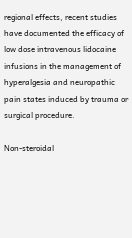regional effects, recent studies have documented the efficacy of low dose intravenous lidocaine infusions in the management of hyperalgesia and neuropathic pain states induced by trauma or surgical procedure.

Non-steroidal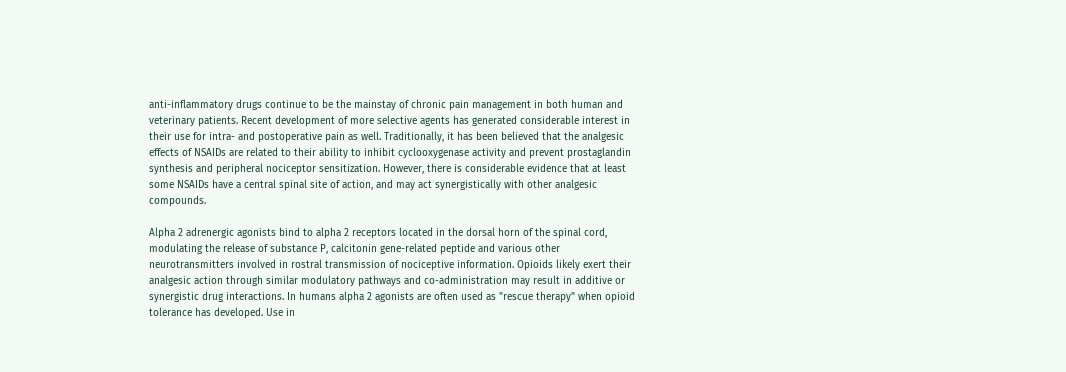anti-inflammatory drugs continue to be the mainstay of chronic pain management in both human and veterinary patients. Recent development of more selective agents has generated considerable interest in their use for intra- and postoperative pain as well. Traditionally, it has been believed that the analgesic effects of NSAIDs are related to their ability to inhibit cyclooxygenase activity and prevent prostaglandin synthesis and peripheral nociceptor sensitization. However, there is considerable evidence that at least some NSAIDs have a central spinal site of action, and may act synergistically with other analgesic compounds.

Alpha 2 adrenergic agonists bind to alpha 2 receptors located in the dorsal horn of the spinal cord, modulating the release of substance P, calcitonin gene-related peptide and various other neurotransmitters involved in rostral transmission of nociceptive information. Opioids likely exert their analgesic action through similar modulatory pathways and co-administration may result in additive or synergistic drug interactions. In humans alpha 2 agonists are often used as "rescue therapy" when opioid tolerance has developed. Use in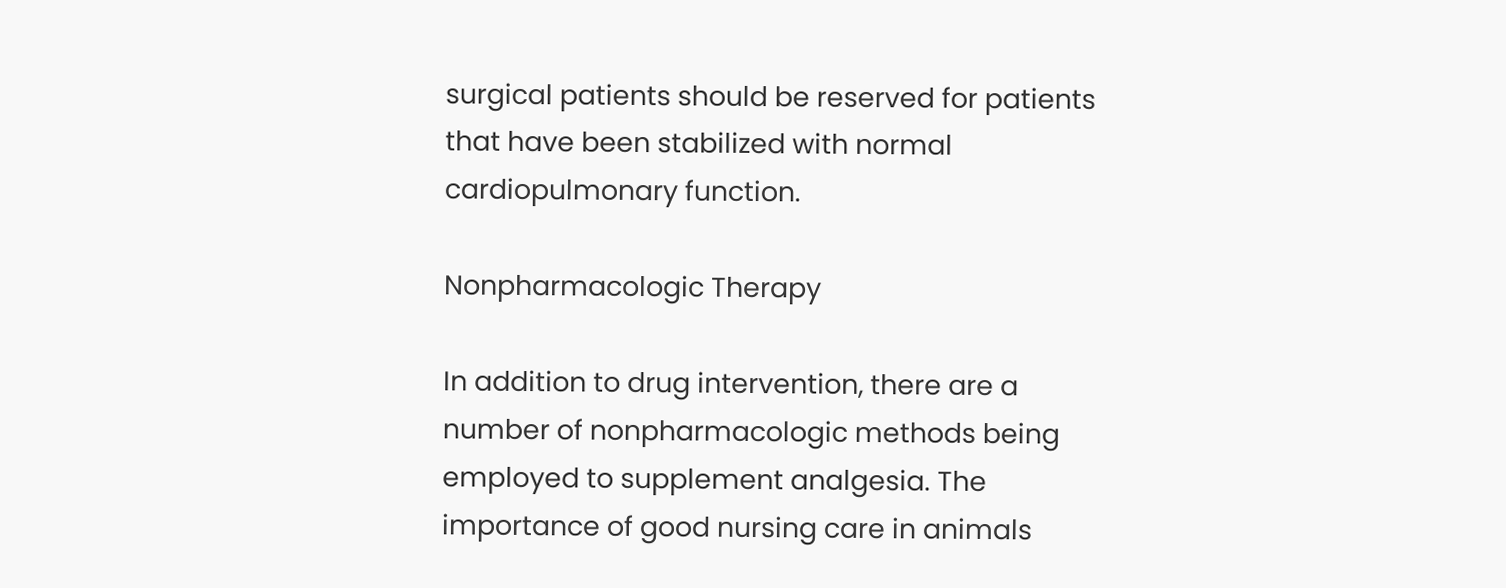surgical patients should be reserved for patients that have been stabilized with normal cardiopulmonary function.

Nonpharmacologic Therapy

In addition to drug intervention, there are a number of nonpharmacologic methods being employed to supplement analgesia. The importance of good nursing care in animals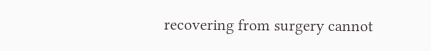recovering from surgery cannot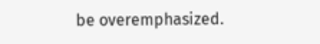be overemphasized.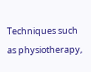Techniques such as physiotherapy,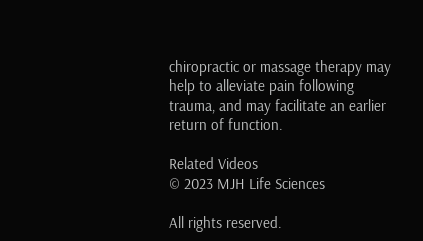chiropractic or massage therapy may help to alleviate pain following trauma, and may facilitate an earlier return of function.

Related Videos
© 2023 MJH Life Sciences

All rights reserved.